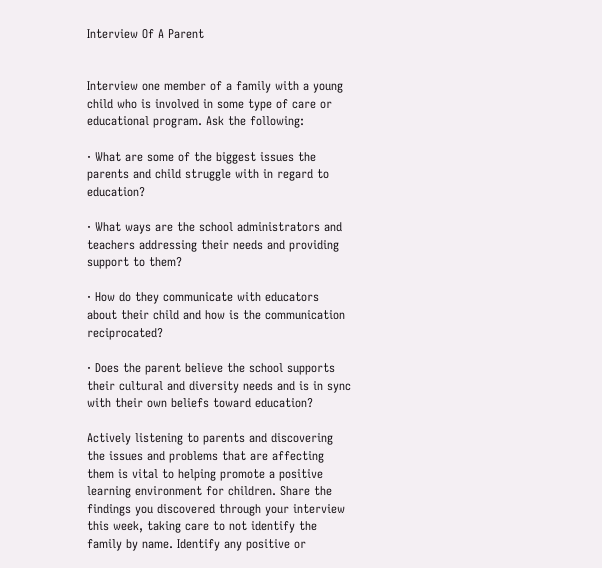Interview Of A Parent


Interview one member of a family with a young child who is involved in some type of care or educational program. Ask the following:

· What are some of the biggest issues the parents and child struggle with in regard to education?

· What ways are the school administrators and teachers addressing their needs and providing support to them?

· How do they communicate with educators about their child and how is the communication reciprocated?

· Does the parent believe the school supports their cultural and diversity needs and is in sync with their own beliefs toward education?

Actively listening to parents and discovering the issues and problems that are affecting them is vital to helping promote a positive learning environment for children. Share the findings you discovered through your interview this week, taking care to not identify the family by name. Identify any positive or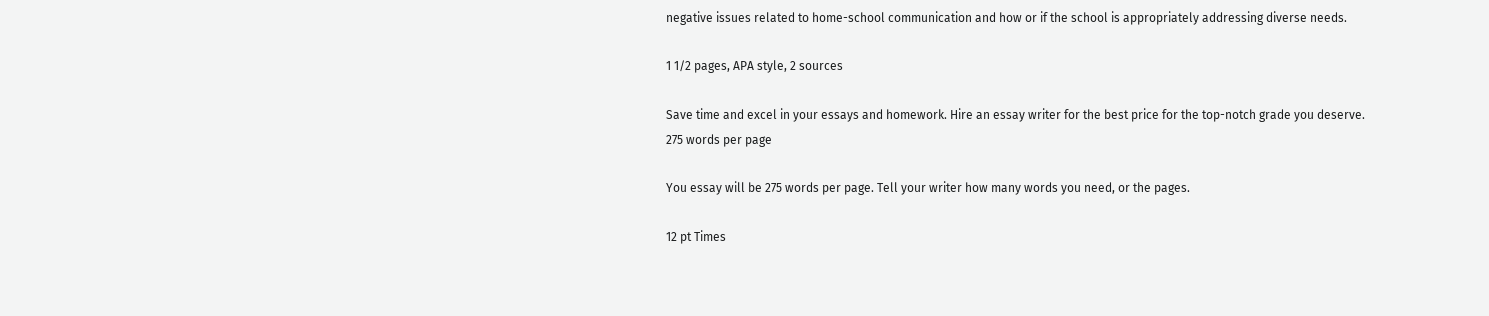negative issues related to home-school communication and how or if the school is appropriately addressing diverse needs.

1 1/2 pages, APA style, 2 sources

Save time and excel in your essays and homework. Hire an essay writer for the best price for the top-notch grade you deserve.
275 words per page

You essay will be 275 words per page. Tell your writer how many words you need, or the pages.

12 pt Times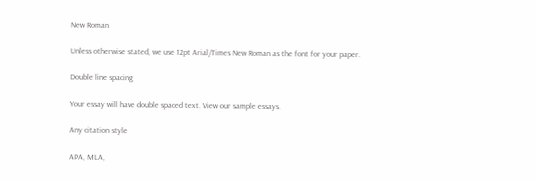New Roman

Unless otherwise stated, we use 12pt Arial/Times New Roman as the font for your paper.

Double line spacing

Your essay will have double spaced text. View our sample essays.

Any citation style

APA, MLA,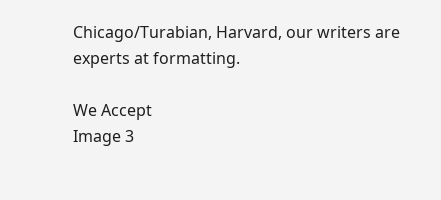Chicago/Turabian, Harvard, our writers are experts at formatting.

We Accept
Image 3